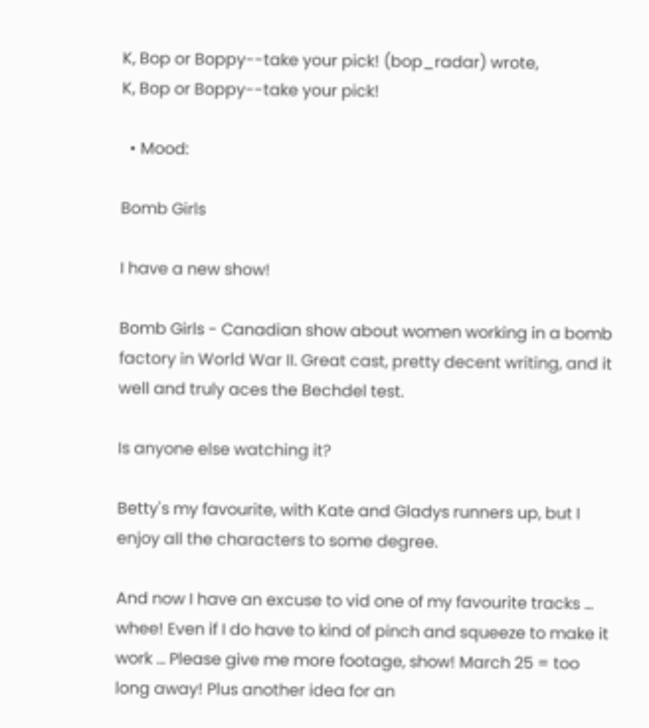K, Bop or Boppy--take your pick! (bop_radar) wrote,
K, Bop or Boppy--take your pick!

  • Mood:

Bomb Girls

I have a new show!

Bomb Girls - Canadian show about women working in a bomb factory in World War II. Great cast, pretty decent writing, and it well and truly aces the Bechdel test.

Is anyone else watching it?

Betty's my favourite, with Kate and Gladys runners up, but I enjoy all the characters to some degree.

And now I have an excuse to vid one of my favourite tracks ... whee! Even if I do have to kind of pinch and squeeze to make it work ... Please give me more footage, show! March 25 = too long away! Plus another idea for an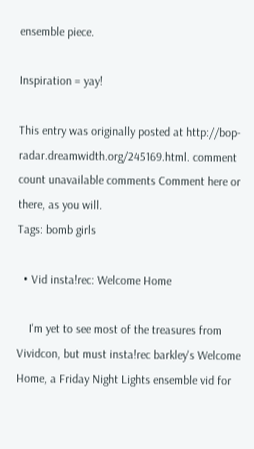ensemble piece.

Inspiration = yay!

This entry was originally posted at http://bop-radar.dreamwidth.org/245169.html. comment count unavailable comments Comment here or there, as you will.
Tags: bomb girls

  • Vid insta!rec: Welcome Home

    I'm yet to see most of the treasures from Vividcon, but must insta!rec barkley's Welcome Home, a Friday Night Lights ensemble vid for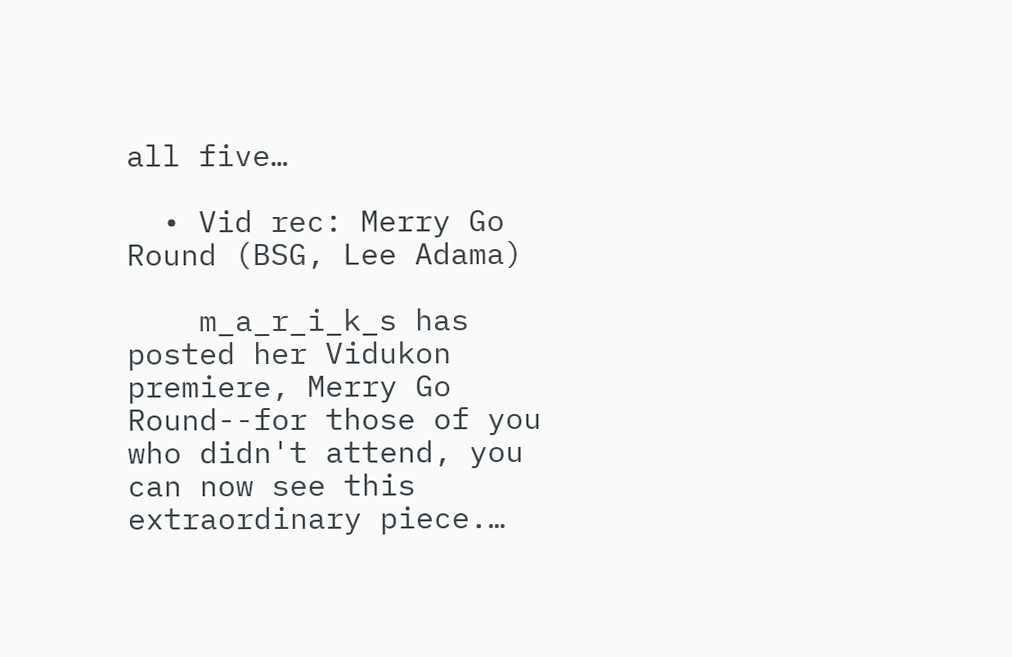all five…

  • Vid rec: Merry Go Round (BSG, Lee Adama)

    m_a_r_i_k_s has posted her Vidukon premiere, Merry Go Round--for those of you who didn't attend, you can now see this extraordinary piece.…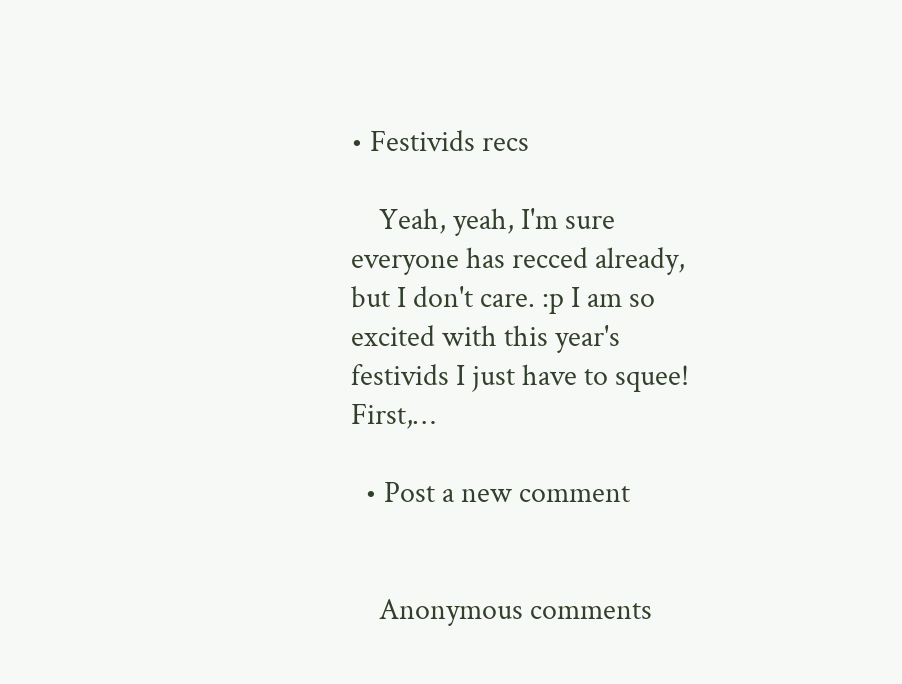• Festivids recs

    Yeah, yeah, I'm sure everyone has recced already, but I don't care. :p I am so excited with this year's festivids I just have to squee! First,…

  • Post a new comment


    Anonymous comments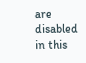are disabled in this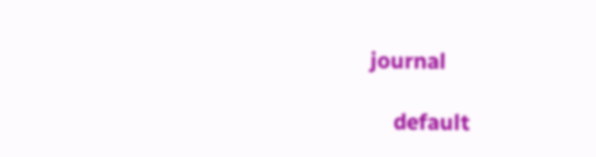journal

    default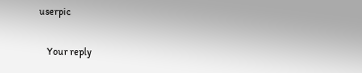userpic

    Your reply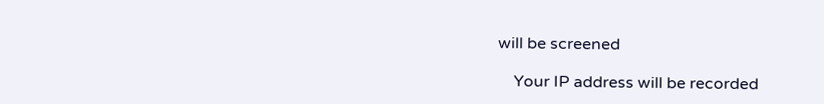will be screened

    Your IP address will be recorded